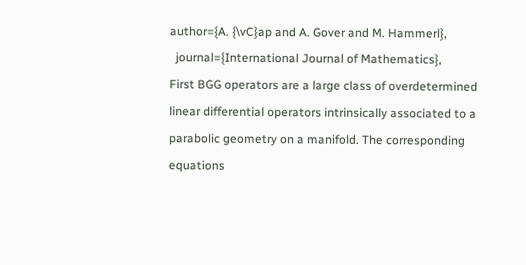author={A. {\vC}ap and A. Gover and M. Hammerl},
  journal={International Journal of Mathematics},
First BGG operators are a large class of overdetermined linear differential operators intrinsically associated to a parabolic geometry on a manifold. The corresponding equations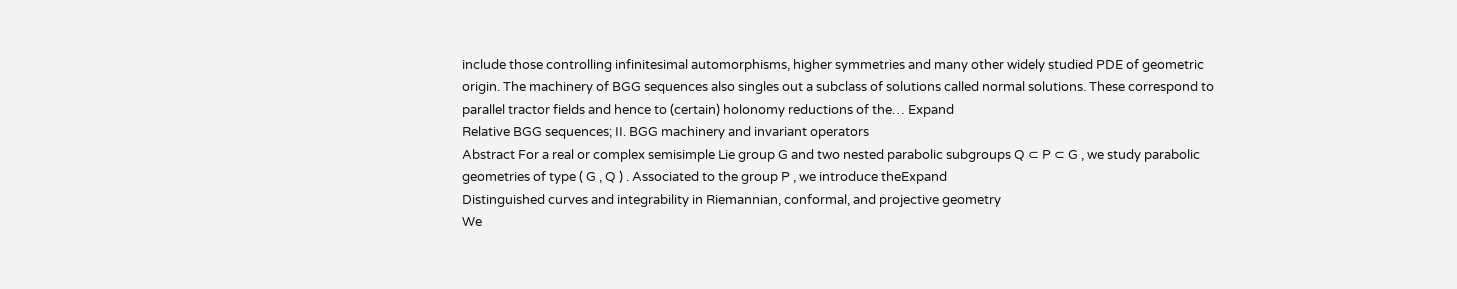include those controlling infinitesimal automorphisms, higher symmetries and many other widely studied PDE of geometric origin. The machinery of BGG sequences also singles out a subclass of solutions called normal solutions. These correspond to parallel tractor fields and hence to (certain) holonomy reductions of the… Expand
Relative BGG sequences; II. BGG machinery and invariant operators
Abstract For a real or complex semisimple Lie group G and two nested parabolic subgroups Q ⊂ P ⊂ G , we study parabolic geometries of type ( G , Q ) . Associated to the group P , we introduce theExpand
Distinguished curves and integrability in Riemannian, conformal, and projective geometry
We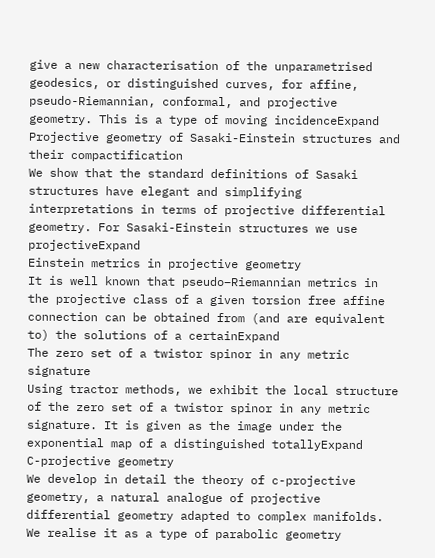give a new characterisation of the unparametrised geodesics, or distinguished curves, for affine, pseudo-Riemannian, conformal, and projective geometry. This is a type of moving incidenceExpand
Projective geometry of Sasaki-Einstein structures and their compactification
We show that the standard definitions of Sasaki structures have elegant and simplifying interpretations in terms of projective differential geometry. For Sasaki-Einstein structures we use projectiveExpand
Einstein metrics in projective geometry
It is well known that pseudo–Riemannian metrics in the projective class of a given torsion free affine connection can be obtained from (and are equivalent to) the solutions of a certainExpand
The zero set of a twistor spinor in any metric signature
Using tractor methods, we exhibit the local structure of the zero set of a twistor spinor in any metric signature. It is given as the image under the exponential map of a distinguished totallyExpand
C-projective geometry
We develop in detail the theory of c-projective geometry, a natural analogue of projective differential geometry adapted to complex manifolds. We realise it as a type of parabolic geometry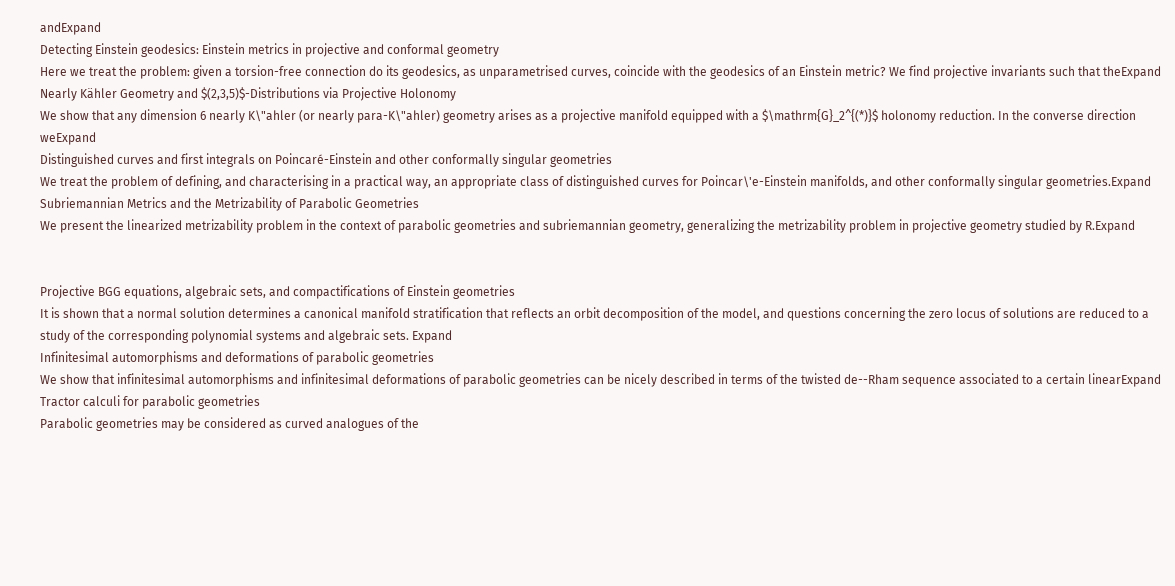andExpand
Detecting Einstein geodesics: Einstein metrics in projective and conformal geometry
Here we treat the problem: given a torsion-free connection do its geodesics, as unparametrised curves, coincide with the geodesics of an Einstein metric? We find projective invariants such that theExpand
Nearly Kähler Geometry and $(2,3,5)$-Distributions via Projective Holonomy
We show that any dimension 6 nearly K\"ahler (or nearly para-K\"ahler) geometry arises as a projective manifold equipped with a $\mathrm{G}_2^{(*)}$ holonomy reduction. In the converse direction weExpand
Distinguished curves and first integrals on Poincaré-Einstein and other conformally singular geometries
We treat the problem of defining, and characterising in a practical way, an appropriate class of distinguished curves for Poincar\'e-Einstein manifolds, and other conformally singular geometries.Expand
Subriemannian Metrics and the Metrizability of Parabolic Geometries
We present the linearized metrizability problem in the context of parabolic geometries and subriemannian geometry, generalizing the metrizability problem in projective geometry studied by R.Expand


Projective BGG equations, algebraic sets, and compactifications of Einstein geometries
It is shown that a normal solution determines a canonical manifold stratification that reflects an orbit decomposition of the model, and questions concerning the zero locus of solutions are reduced to a study of the corresponding polynomial systems and algebraic sets. Expand
Infinitesimal automorphisms and deformations of parabolic geometries
We show that infinitesimal automorphisms and infinitesimal deformations of parabolic geometries can be nicely described in terms of the twisted de--Rham sequence associated to a certain linearExpand
Tractor calculi for parabolic geometries
Parabolic geometries may be considered as curved analogues of the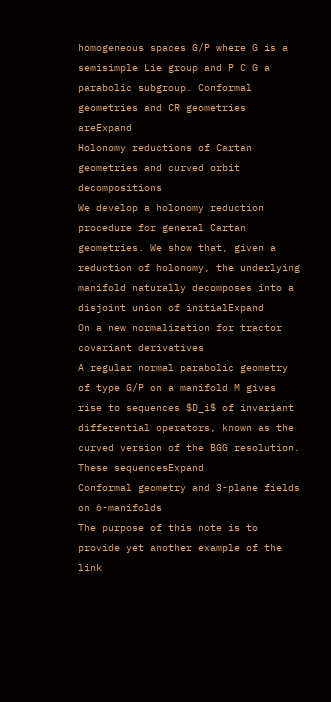homogeneous spaces G/P where G is a semisimple Lie group and P C G a parabolic subgroup. Conformal geometries and CR geometries areExpand
Holonomy reductions of Cartan geometries and curved orbit decompositions
We develop a holonomy reduction procedure for general Cartan geometries. We show that, given a reduction of holonomy, the underlying manifold naturally decomposes into a disjoint union of initialExpand
On a new normalization for tractor covariant derivatives
A regular normal parabolic geometry of type G/P on a manifold M gives rise to sequences $D_i$ of invariant differential operators, known as the curved version of the BGG resolution. These sequencesExpand
Conformal geometry and 3-plane fields on 6-manifolds
The purpose of this note is to provide yet another example of the link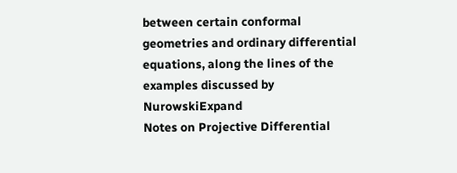between certain conformal geometries and ordinary differential equations, along the lines of the examples discussed by NurowskiExpand
Notes on Projective Differential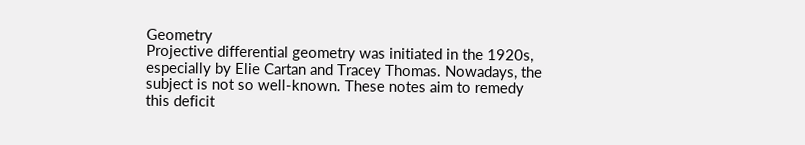Geometry
Projective differential geometry was initiated in the 1920s, especially by Elie Cartan and Tracey Thomas. Nowadays, the subject is not so well-known. These notes aim to remedy this deficit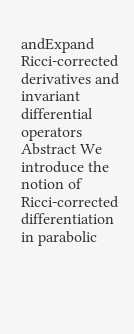andExpand
Ricci-corrected derivatives and invariant differential operators
Abstract We introduce the notion of Ricci-corrected differentiation in parabolic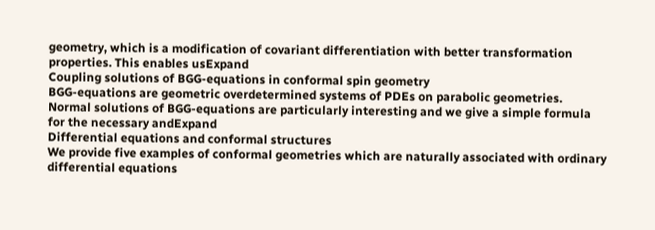geometry, which is a modification of covariant differentiation with better transformation properties. This enables usExpand
Coupling solutions of BGG-equations in conformal spin geometry
BGG-equations are geometric overdetermined systems of PDEs on parabolic geometries. Normal solutions of BGG-equations are particularly interesting and we give a simple formula for the necessary andExpand
Differential equations and conformal structures
We provide five examples of conformal geometries which are naturally associated with ordinary differential equations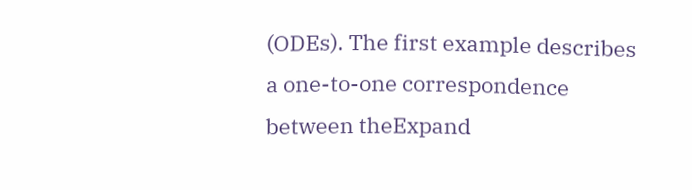(ODEs). The first example describes a one-to-one correspondence between theExpand